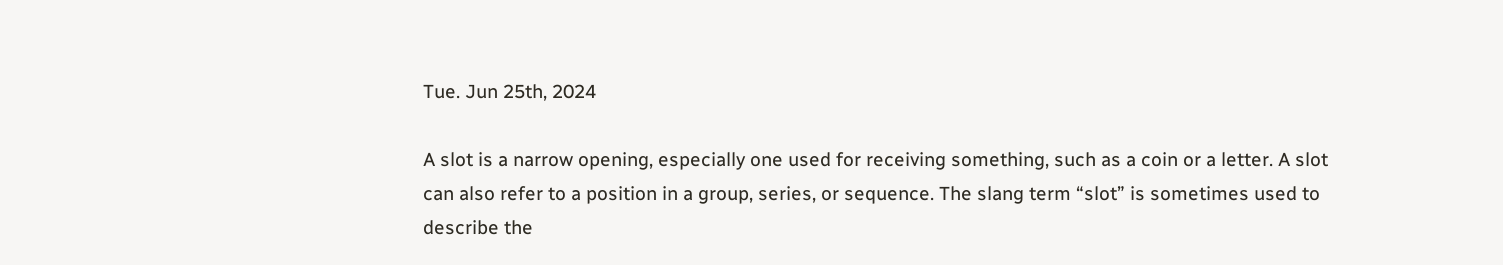Tue. Jun 25th, 2024

A slot is a narrow opening, especially one used for receiving something, such as a coin or a letter. A slot can also refer to a position in a group, series, or sequence. The slang term “slot” is sometimes used to describe the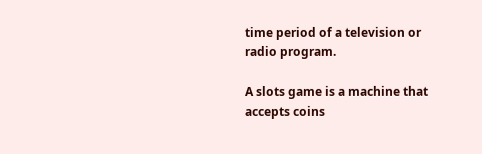time period of a television or radio program.

A slots game is a machine that accepts coins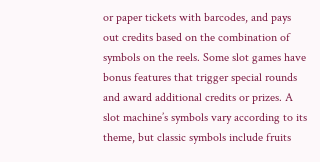or paper tickets with barcodes, and pays out credits based on the combination of symbols on the reels. Some slot games have bonus features that trigger special rounds and award additional credits or prizes. A slot machine’s symbols vary according to its theme, but classic symbols include fruits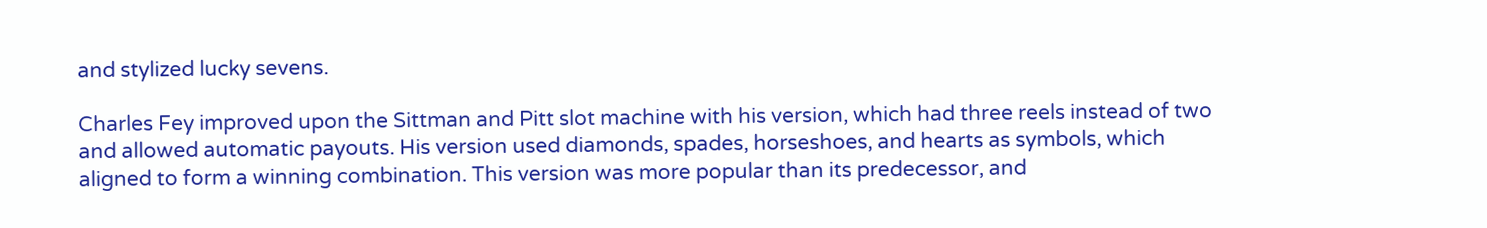and stylized lucky sevens.

Charles Fey improved upon the Sittman and Pitt slot machine with his version, which had three reels instead of two and allowed automatic payouts. His version used diamonds, spades, horseshoes, and hearts as symbols, which aligned to form a winning combination. This version was more popular than its predecessor, and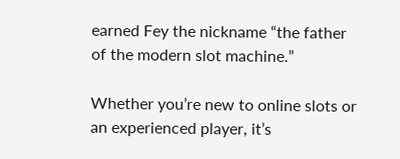earned Fey the nickname “the father of the modern slot machine.”

Whether you’re new to online slots or an experienced player, it’s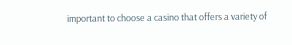important to choose a casino that offers a variety of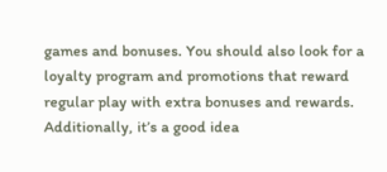games and bonuses. You should also look for a loyalty program and promotions that reward regular play with extra bonuses and rewards. Additionally, it’s a good idea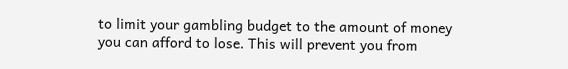to limit your gambling budget to the amount of money you can afford to lose. This will prevent you from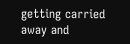getting carried away and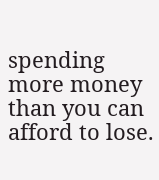spending more money than you can afford to lose.